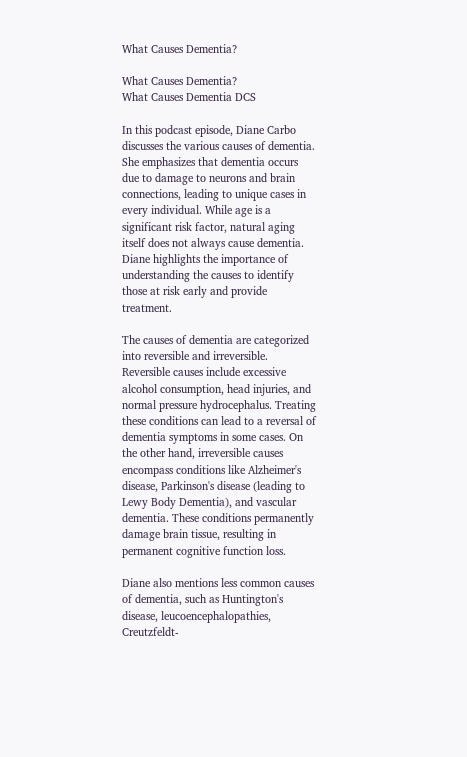What Causes Dementia?

What Causes Dementia?
What Causes Dementia DCS

In this podcast episode, Diane Carbo discusses the various causes of dementia. She emphasizes that dementia occurs due to damage to neurons and brain connections, leading to unique cases in every individual. While age is a significant risk factor, natural aging itself does not always cause dementia. Diane highlights the importance of understanding the causes to identify those at risk early and provide treatment.

The causes of dementia are categorized into reversible and irreversible. Reversible causes include excessive alcohol consumption, head injuries, and normal pressure hydrocephalus. Treating these conditions can lead to a reversal of dementia symptoms in some cases. On the other hand, irreversible causes encompass conditions like Alzheimer's disease, Parkinson's disease (leading to Lewy Body Dementia), and vascular dementia. These conditions permanently damage brain tissue, resulting in permanent cognitive function loss.

Diane also mentions less common causes of dementia, such as Huntington's disease, leucoencephalopathies, Creutzfeldt-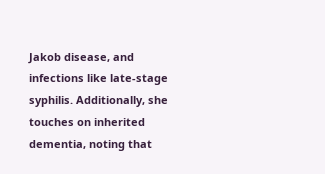Jakob disease, and infections like late-stage syphilis. Additionally, she touches on inherited dementia, noting that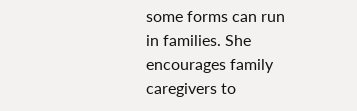some forms can run in families. She encourages family caregivers to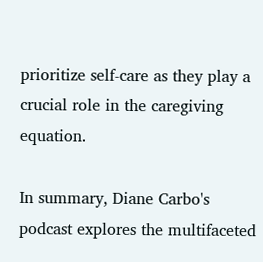prioritize self-care as they play a crucial role in the caregiving equation.

In summary, Diane Carbo's podcast explores the multifaceted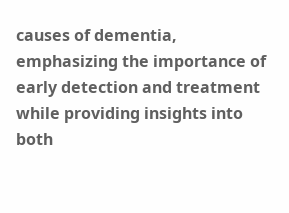causes of dementia, emphasizing the importance of early detection and treatment while providing insights into both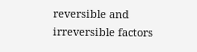reversible and irreversible factors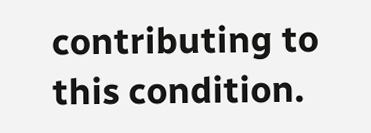contributing to this condition.